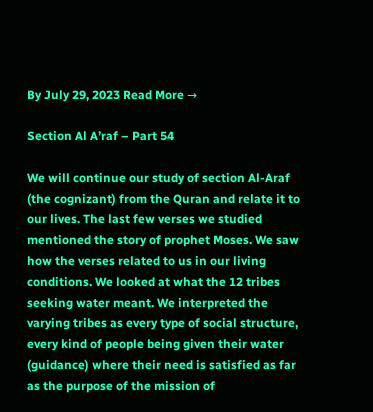By July 29, 2023 Read More →

Section Al A’raf – Part 54

We will continue our study of section Al-Araf (the cognizant) from the Quran and relate it to our lives. The last few verses we studied mentioned the story of prophet Moses. We saw how the verses related to us in our living conditions. We looked at what the 12 tribes seeking water meant. We interpreted the varying tribes as every type of social structure, every kind of people being given their water (guidance) where their need is satisfied as far as the purpose of the mission of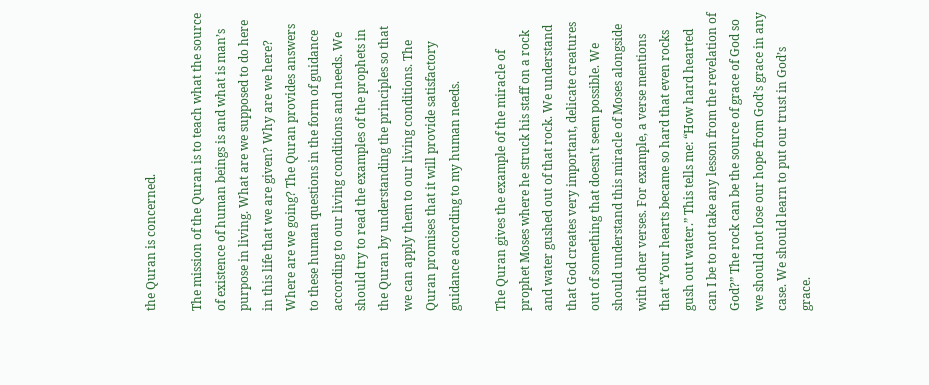the Quran is concerned.

The mission of the Quran is to teach what the source of existence of human beings is and what is man’s purpose in living. What are we supposed to do here in this life that we are given? Why are we here? Where are we going? The Quran provides answers to these human questions in the form of guidance according to our living conditions and needs. We should try to read the examples of the prophets in the Quran by understanding the principles so that we can apply them to our living conditions. The Quran promises that it will provide satisfactory guidance according to my human needs.

The Quran gives the example of the miracle of prophet Moses where he struck his staff on a rock and water gushed out of that rock. We understand that God creates very important, delicate creatures out of something that doesn’t seem possible. We should understand this miracle of Moses alongside with other verses. For example, a verse mentions that “Your hearts became so hard that even rocks gush out water.” This tells me: “How hard hearted can I be to not take any lesson from the revelation of God?” The rock can be the source of grace of God so we should not lose our hope from God’s grace in any case. We should learn to put our trust in God’s grace.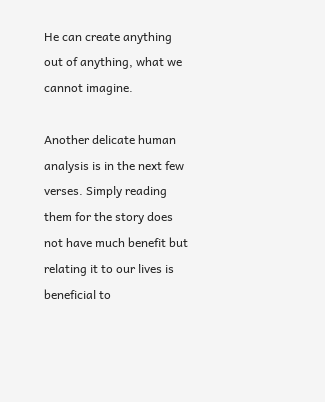He can create anything out of anything, what we cannot imagine.

Another delicate human analysis is in the next few verses. Simply reading them for the story does not have much benefit but relating it to our lives is beneficial to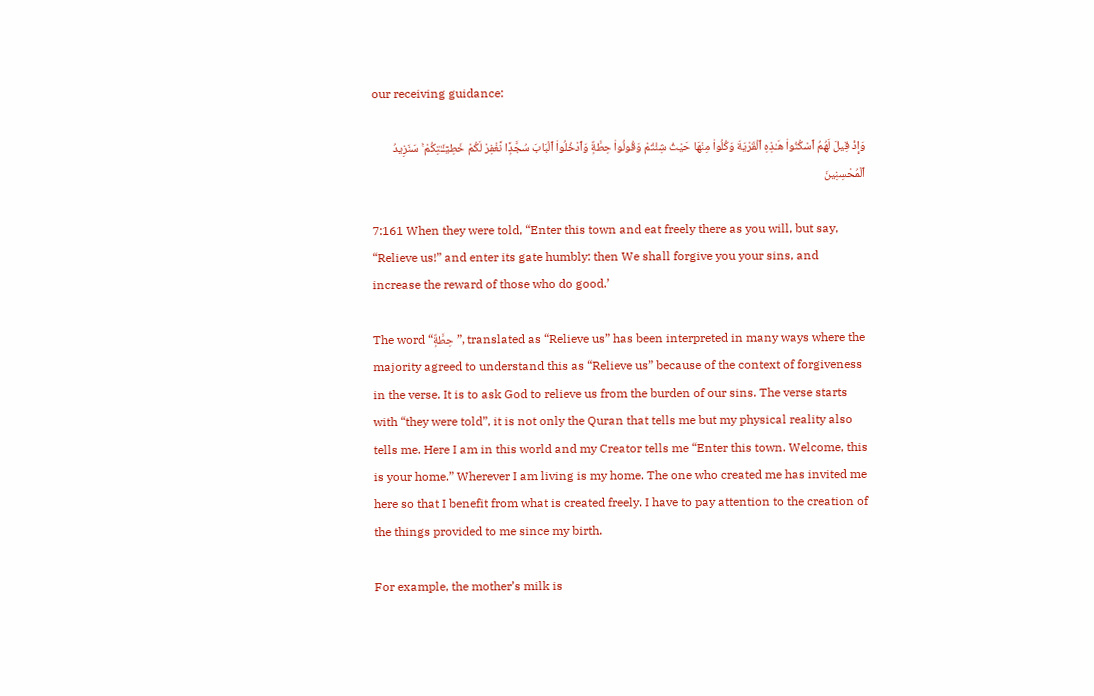our receiving guidance:

وَإِذْ قِيلَ لَهُمُ ٱسْكُنُوا۟ هَـٰذِهِ ٱلْقَرْيَةَ وَكُلُوا۟ مِنْهَا حَيْثُ شِئْتُمْ وَقُولُوا۟ حِطَّةٌۭ وَٱدْخُلُوا۟ ٱلْبَابَ سُجَّدًۭا نَّغْفِرْ لَكُمْ خَطِيٓـَٔـٰتِكُمْ ۚ سَنَزِيدُ ٱلْمُحْسِنِينَ

7:161 When they were told, “Enter this town and eat freely there as you will, but say, “Relieve us!” and enter its gate humbly: then We shall forgive you your sins, and increase the reward of those who do good.’

The word “حِطَّةٌۭ”, translated as “Relieve us” has been interpreted in many ways where the majority agreed to understand this as “Relieve us” because of the context of forgiveness in the verse. It is to ask God to relieve us from the burden of our sins. The verse starts with “they were told”, it is not only the Quran that tells me but my physical reality also tells me. Here I am in this world and my Creator tells me “Enter this town. Welcome, this is your home.” Wherever I am living is my home. The one who created me has invited me here so that I benefit from what is created freely. I have to pay attention to the creation of the things provided to me since my birth.

For example, the mother’s milk is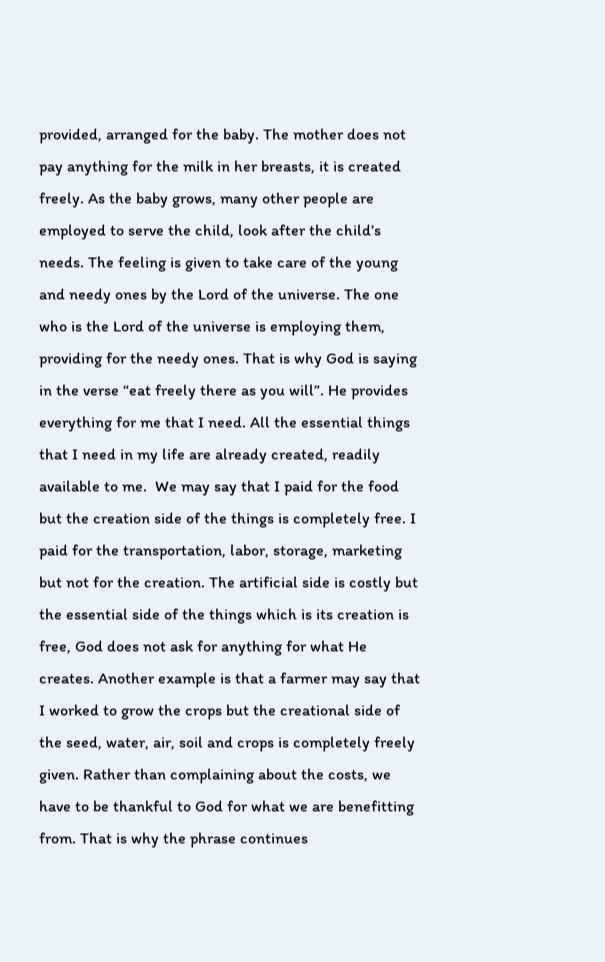provided, arranged for the baby. The mother does not pay anything for the milk in her breasts, it is created freely. As the baby grows, many other people are employed to serve the child, look after the child’s needs. The feeling is given to take care of the young and needy ones by the Lord of the universe. The one who is the Lord of the universe is employing them, providing for the needy ones. That is why God is saying in the verse “eat freely there as you will”. He provides everything for me that I need. All the essential things that I need in my life are already created, readily available to me.  We may say that I paid for the food but the creation side of the things is completely free. I paid for the transportation, labor, storage, marketing but not for the creation. The artificial side is costly but the essential side of the things which is its creation is free, God does not ask for anything for what He creates. Another example is that a farmer may say that I worked to grow the crops but the creational side of the seed, water, air, soil and crops is completely freely given. Rather than complaining about the costs, we have to be thankful to God for what we are benefitting from. That is why the phrase continues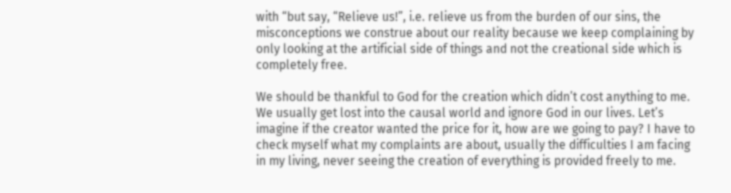with “but say, “Relieve us!”, i.e. relieve us from the burden of our sins, the misconceptions we construe about our reality because we keep complaining by only looking at the artificial side of things and not the creational side which is completely free.

We should be thankful to God for the creation which didn’t cost anything to me. We usually get lost into the causal world and ignore God in our lives. Let’s imagine if the creator wanted the price for it, how are we going to pay? I have to check myself what my complaints are about, usually the difficulties I am facing in my living, never seeing the creation of everything is provided freely to me.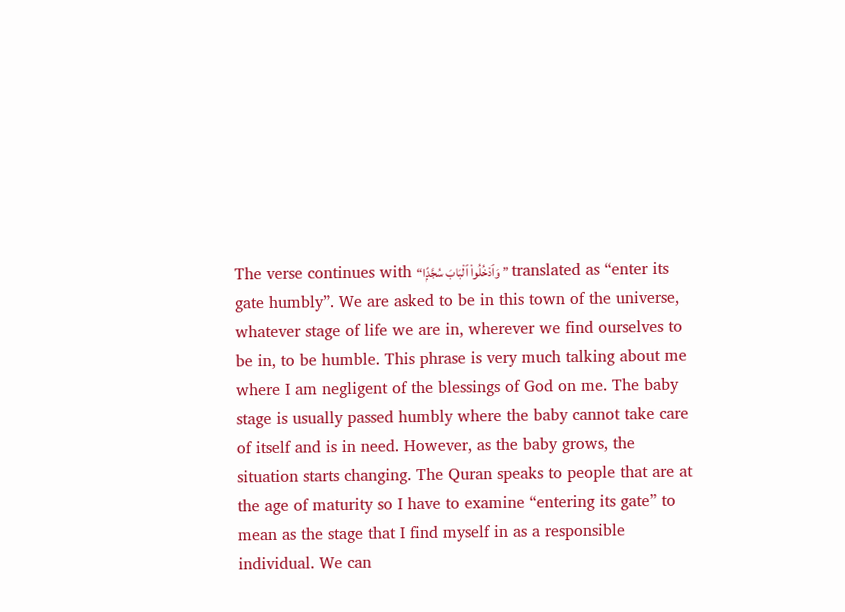The verse continues with “وَٱدْخُلُوا۟ ٱلْبَابَ سُجَّدًۭا” translated as “enter its gate humbly”. We are asked to be in this town of the universe, whatever stage of life we are in, wherever we find ourselves to be in, to be humble. This phrase is very much talking about me where I am negligent of the blessings of God on me. The baby stage is usually passed humbly where the baby cannot take care of itself and is in need. However, as the baby grows, the situation starts changing. The Quran speaks to people that are at the age of maturity so I have to examine “entering its gate” to mean as the stage that I find myself in as a responsible individual. We can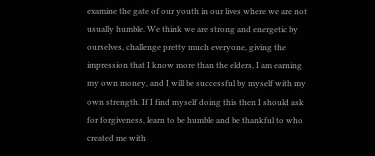examine the gate of our youth in our lives where we are not usually humble. We think we are strong and energetic by ourselves, challenge pretty much everyone, giving the impression that I know more than the elders, I am earning my own money, and I will be successful by myself with my own strength. If I find myself doing this then I should ask for forgiveness, learn to be humble and be thankful to who created me with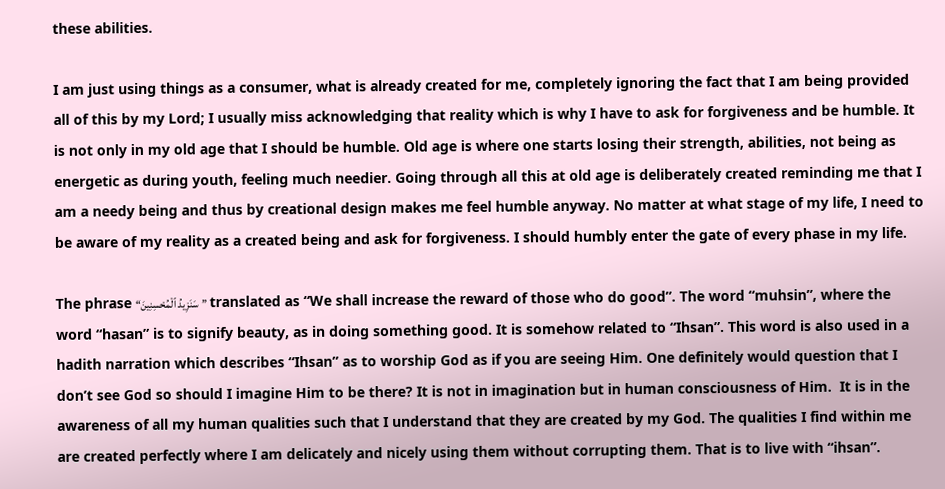these abilities.

I am just using things as a consumer, what is already created for me, completely ignoring the fact that I am being provided all of this by my Lord; I usually miss acknowledging that reality which is why I have to ask for forgiveness and be humble. It is not only in my old age that I should be humble. Old age is where one starts losing their strength, abilities, not being as energetic as during youth, feeling much needier. Going through all this at old age is deliberately created reminding me that I am a needy being and thus by creational design makes me feel humble anyway. No matter at what stage of my life, I need to be aware of my reality as a created being and ask for forgiveness. I should humbly enter the gate of every phase in my life.

The phrase “سَنَزِيدُ ٱلْمُحْسِنِينَ” translated as “We shall increase the reward of those who do good”. The word “muhsin”, where the word “hasan” is to signify beauty, as in doing something good. It is somehow related to “Ihsan”. This word is also used in a hadith narration which describes “Ihsan” as to worship God as if you are seeing Him. One definitely would question that I don’t see God so should I imagine Him to be there? It is not in imagination but in human consciousness of Him.  It is in the awareness of all my human qualities such that I understand that they are created by my God. The qualities I find within me are created perfectly where I am delicately and nicely using them without corrupting them. That is to live with “ihsan”.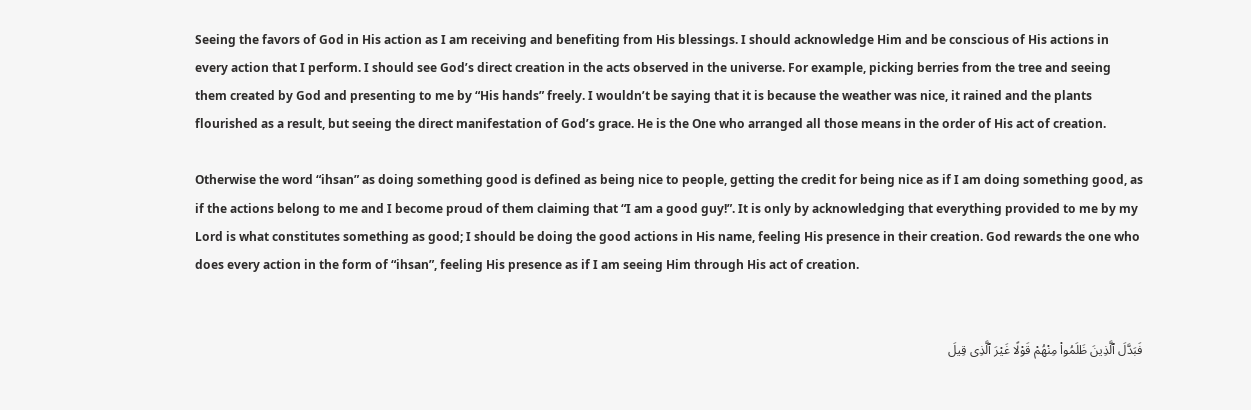Seeing the favors of God in His action as I am receiving and benefiting from His blessings. I should acknowledge Him and be conscious of His actions in every action that I perform. I should see God’s direct creation in the acts observed in the universe. For example, picking berries from the tree and seeing them created by God and presenting to me by “His hands” freely. I wouldn’t be saying that it is because the weather was nice, it rained and the plants flourished as a result, but seeing the direct manifestation of God’s grace. He is the One who arranged all those means in the order of His act of creation.

Otherwise the word “ihsan” as doing something good is defined as being nice to people, getting the credit for being nice as if I am doing something good, as if the actions belong to me and I become proud of them claiming that “I am a good guy!”. It is only by acknowledging that everything provided to me by my Lord is what constitutes something as good; I should be doing the good actions in His name, feeling His presence in their creation. God rewards the one who does every action in the form of “ihsan”, feeling His presence as if I am seeing Him through His act of creation.


فَبَدَّلَ ٱلَّذِينَ ظَلَمُوا۟ مِنْهُمْ قَوْلًا غَيْرَ ٱلَّذِى قِيلَ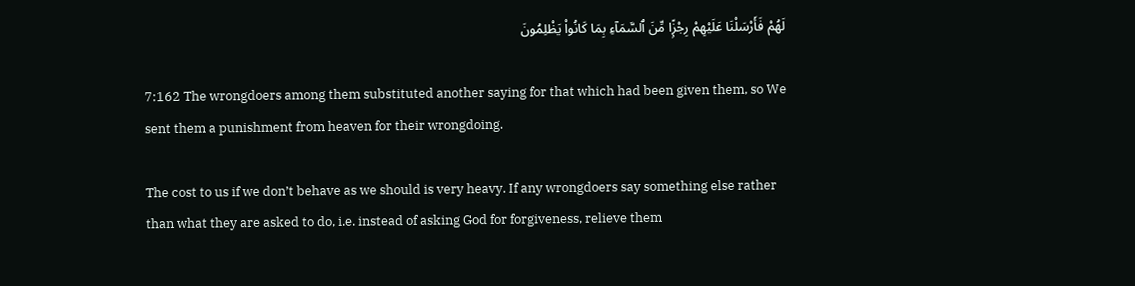لَهُمْ فَأَرْسَلْنَا عَلَيْهِمْ رِجْزًۭا مِّنَ ٱلسَّمَآءِ بِمَا كَانُوا۟ يَظْلِمُونَ

7:162 The wrongdoers among them substituted another saying for that which had been given them, so We sent them a punishment from heaven for their wrongdoing.

The cost to us if we don’t behave as we should is very heavy. If any wrongdoers say something else rather than what they are asked to do, i.e. instead of asking God for forgiveness, relieve them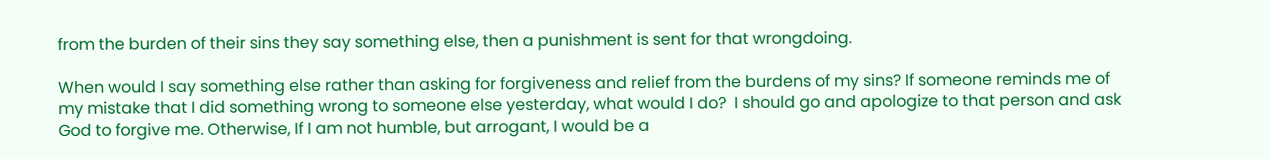from the burden of their sins they say something else, then a punishment is sent for that wrongdoing.

When would I say something else rather than asking for forgiveness and relief from the burdens of my sins? If someone reminds me of my mistake that I did something wrong to someone else yesterday, what would I do?  I should go and apologize to that person and ask God to forgive me. Otherwise, If I am not humble, but arrogant, I would be a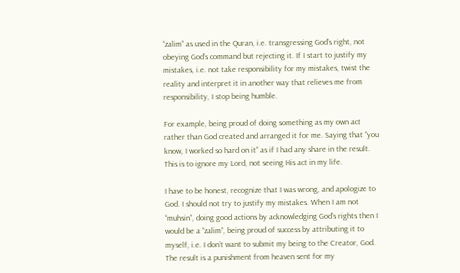“zalim” as used in the Quran, i.e. transgressing God’s right, not obeying God’s command but rejecting it. If I start to justify my mistakes, i.e. not take responsibility for my mistakes, twist the reality and interpret it in another way that relieves me from responsibility, I stop being humble.

For example, being proud of doing something as my own act rather than God created and arranged it for me. Saying that “you know, I worked so hard on it” as if I had any share in the result. This is to ignore my Lord, not seeing His act in my life.

I have to be honest, recognize that I was wrong, and apologize to God. I should not try to justify my mistakes. When I am not “muhsin”, doing good actions by acknowledging God’s rights then I would be a “zalim”, being proud of success by attributing it to myself, i.e. I don’t want to submit my being to the Creator, God. The result is a punishment from heaven sent for my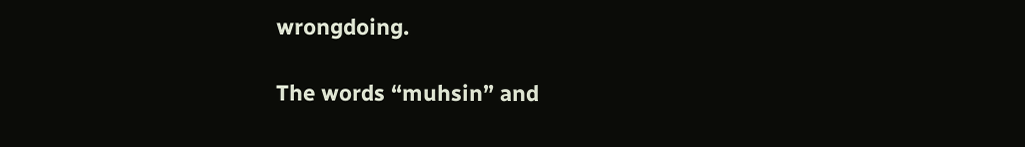wrongdoing.

The words “muhsin” and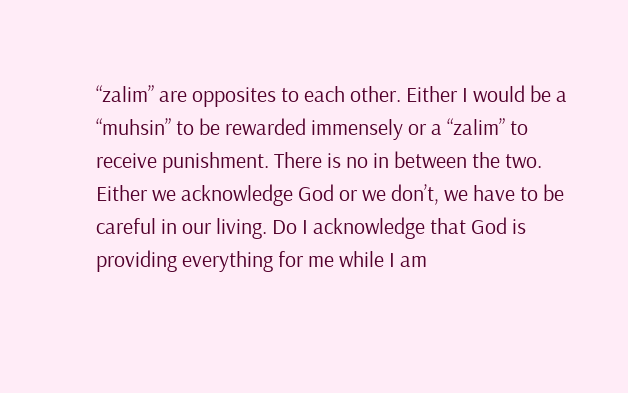“zalim” are opposites to each other. Either I would be a “muhsin” to be rewarded immensely or a “zalim” to receive punishment. There is no in between the two. Either we acknowledge God or we don’t, we have to be careful in our living. Do I acknowledge that God is providing everything for me while I am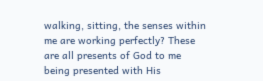walking, sitting, the senses within me are working perfectly? These are all presents of God to me being presented with His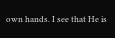own hands. I see that He is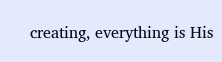creating, everything is His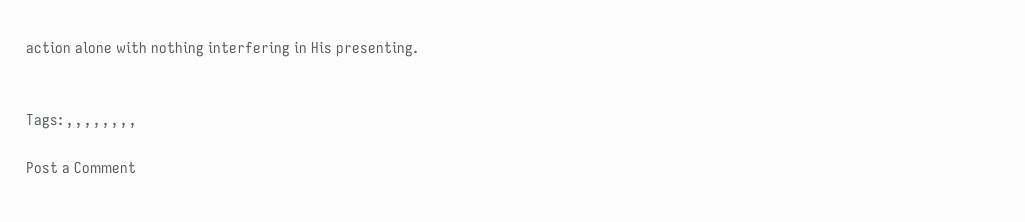action alone with nothing interfering in His presenting.


Tags: , , , , , , , ,

Post a Comment